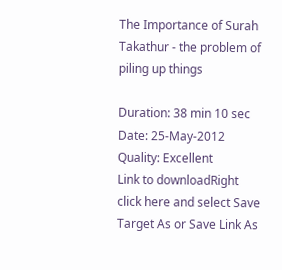The Importance of Surah Takathur - the problem of piling up things

Duration: 38 min 10 sec
Date: 25-May-2012
Quality: Excellent
Link to downloadRight click here and select Save Target As or Save Link As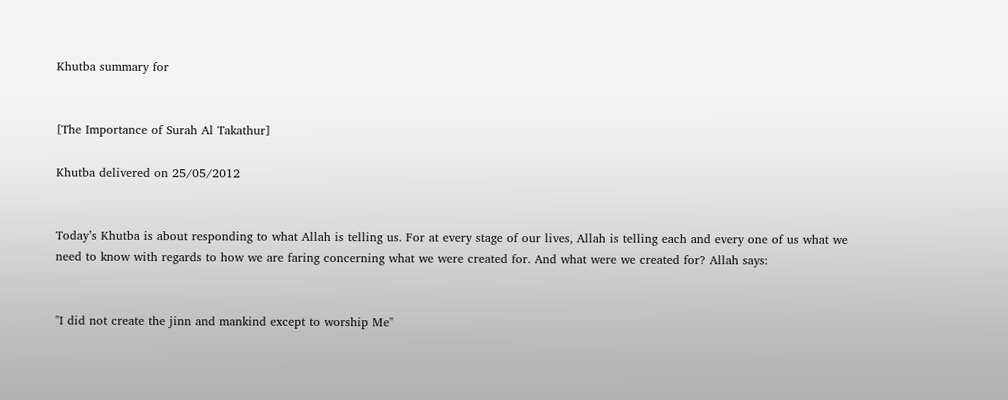Khutba summary for


[The Importance of Surah Al Takathur]

Khutba delivered on 25/05/2012


Today’s Khutba is about responding to what Allah is telling us. For at every stage of our lives, Allah is telling each and every one of us what we need to know with regards to how we are faring concerning what we were created for. And what were we created for? Allah says:


"I did not create the jinn and mankind except to worship Me"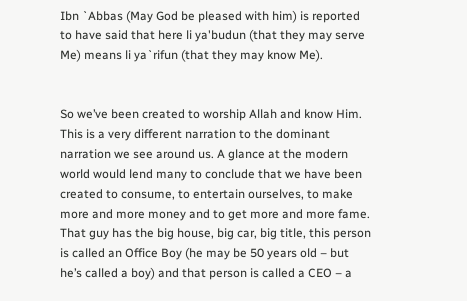Ibn `Abbas (May God be pleased with him) is reported to have said that here li ya'budun (that they may serve Me) means li ya`rifun (that they may know Me).


So we’ve been created to worship Allah and know Him. This is a very different narration to the dominant narration we see around us. A glance at the modern world would lend many to conclude that we have been created to consume, to entertain ourselves, to make more and more money and to get more and more fame. That guy has the big house, big car, big title, this person is called an Office Boy (he may be 50 years old – but he’s called a boy) and that person is called a CEO – a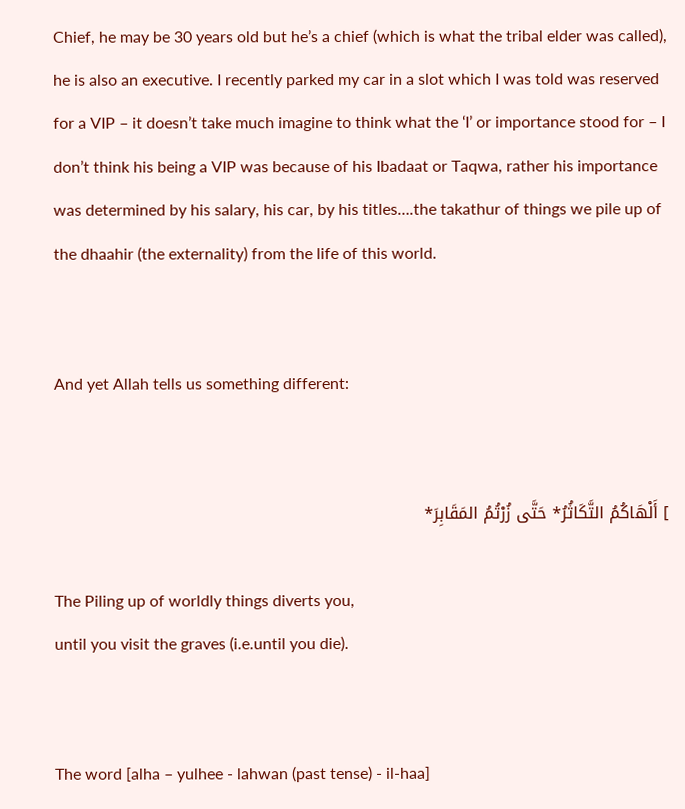Chief, he may be 30 years old but he’s a chief (which is what the tribal elder was called), he is also an executive. I recently parked my car in a slot which I was told was reserved for a VIP – it doesn’t take much imagine to think what the ‘I’ or importance stood for – I don’t think his being a VIP was because of his Ibadaat or Taqwa, rather his importance was determined by his salary, his car, by his titles….the takathur of things we pile up of the dhaahir (the externality) from the life of this world.


And yet Allah tells us something different:


] أَلْهَاكُمُ التَّكَاثُرُ* حَتَّى زُرْتُمُ المَقَابِرَ*

The Piling up of worldly things diverts you,
until you visit the graves (i.e.until you die).


The word [alha – yulhee - lahwan (past tense) - il-haa]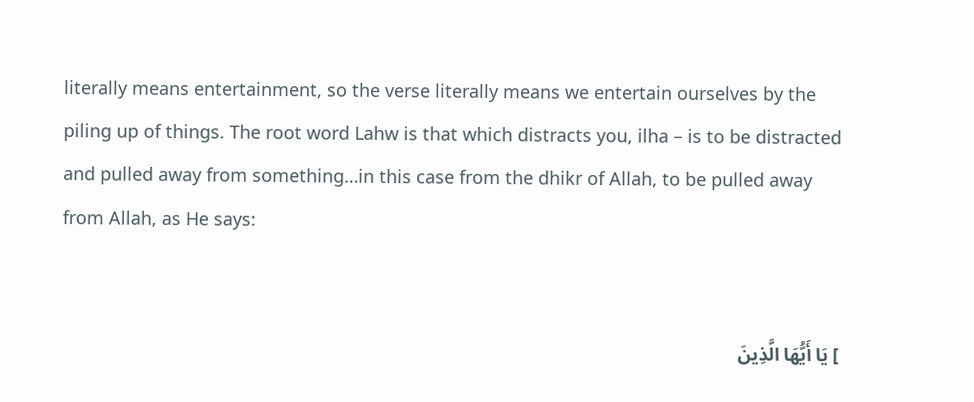literally means entertainment, so the verse literally means we entertain ourselves by the piling up of things. The root word Lahw is that which distracts you, ilha – is to be distracted and pulled away from something…in this case from the dhikr of Allah, to be pulled away from Allah, as He says:


] يَا أَيُّهَا الَّذِينَ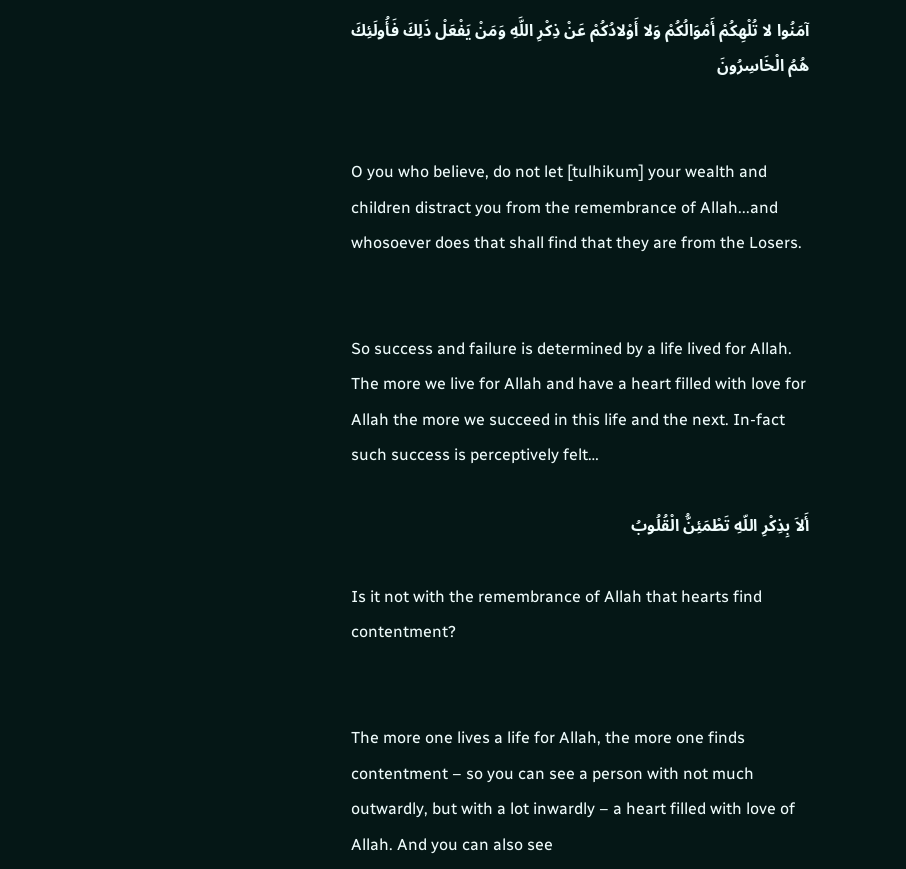آمَنُوا لا تُلْهِكُمْ أَمْوَالُكُمْ وَلا أَوْلادُكُمْ عَنْ ذِكْرِ اللَّهِ وَمَنْ يَفْعَلْ ذَلِكَ فَأُولَئِكَ هُمُ الْخَاسِرُونَ


O you who believe, do not let [tulhikum] your wealth and children distract you from the remembrance of Allah...and whosoever does that shall find that they are from the Losers.


So success and failure is determined by a life lived for Allah. The more we live for Allah and have a heart filled with love for Allah the more we succeed in this life and the next. In-fact such success is perceptively felt…

أَلاَ بِذِكْرِ اللّهِ تَطْمَئِنُّ الْقُلُوبُ

Is it not with the remembrance of Allah that hearts find contentment?


The more one lives a life for Allah, the more one finds contentment – so you can see a person with not much outwardly, but with a lot inwardly – a heart filled with love of Allah. And you can also see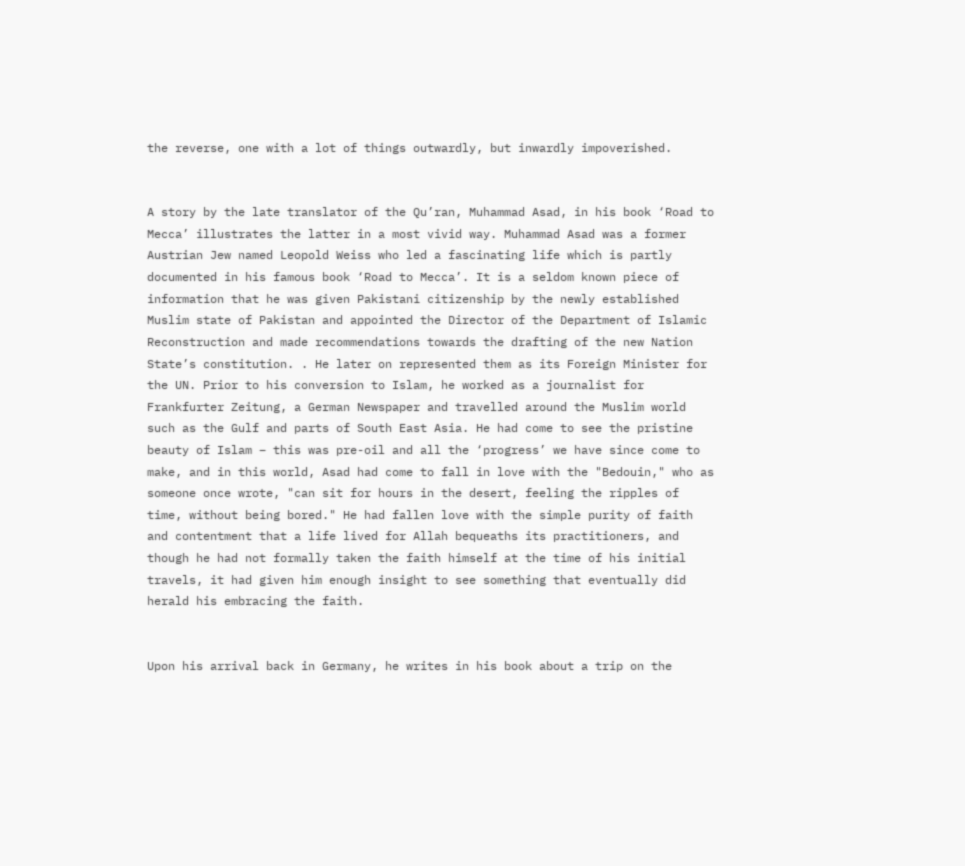the reverse, one with a lot of things outwardly, but inwardly impoverished.


A story by the late translator of the Qu’ran, Muhammad Asad, in his book ‘Road to Mecca’ illustrates the latter in a most vivid way. Muhammad Asad was a former Austrian Jew named Leopold Weiss who led a fascinating life which is partly documented in his famous book ‘Road to Mecca’. It is a seldom known piece of information that he was given Pakistani citizenship by the newly established Muslim state of Pakistan and appointed the Director of the Department of Islamic Reconstruction and made recommendations towards the drafting of the new Nation State’s constitution. . He later on represented them as its Foreign Minister for the UN. Prior to his conversion to Islam, he worked as a journalist for Frankfurter Zeitung, a German Newspaper and travelled around the Muslim world such as the Gulf and parts of South East Asia. He had come to see the pristine beauty of Islam – this was pre-oil and all the ‘progress’ we have since come to make, and in this world, Asad had come to fall in love with the "Bedouin," who as someone once wrote, "can sit for hours in the desert, feeling the ripples of time, without being bored." He had fallen love with the simple purity of faith and contentment that a life lived for Allah bequeaths its practitioners, and though he had not formally taken the faith himself at the time of his initial travels, it had given him enough insight to see something that eventually did herald his embracing the faith.


Upon his arrival back in Germany, he writes in his book about a trip on the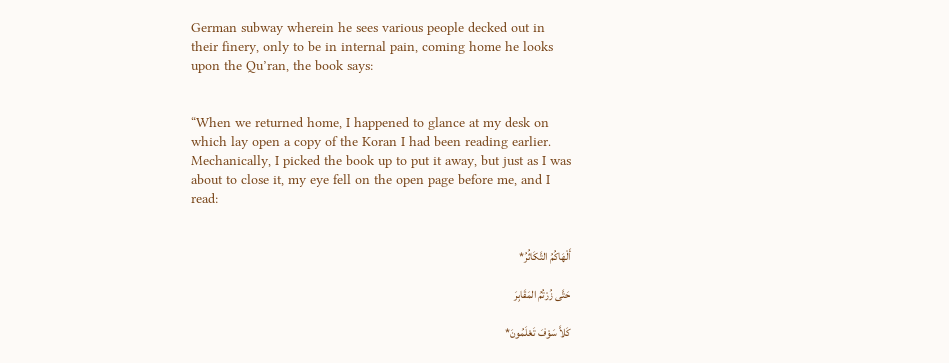German subway wherein he sees various people decked out in their finery, only to be in internal pain, coming home he looks upon the Qu’ran, the book says:


“When we returned home, I happened to glance at my desk on which lay open a copy of the Koran I had been reading earlier. Mechanically, I picked the book up to put it away, but just as I was about to close it, my eye fell on the open page before me, and I read:


أَلْهَاكُمُ التَّكَاثُرُ*

حَتَّى زُرْتُمُ المَقَابِرَ

كَلاَّ سَوْفَ تَعْلَمُونَ*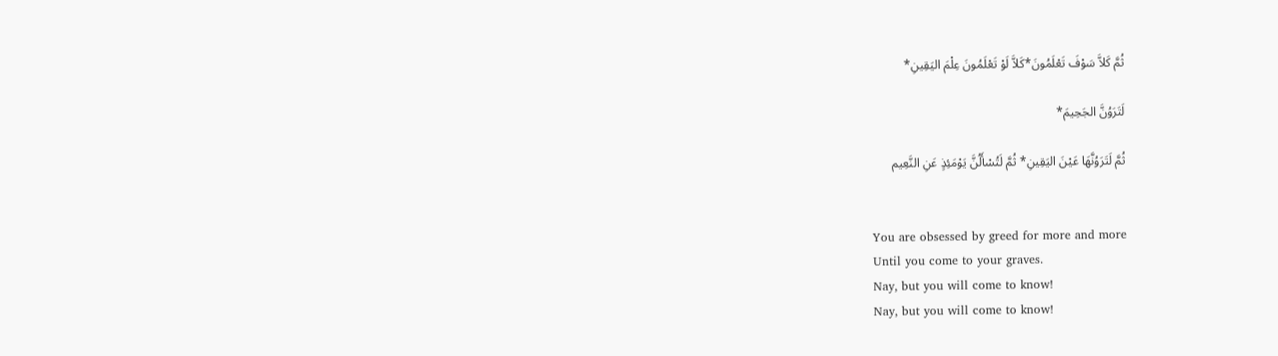ثُمَّ كَلاَّ سَوْفَ تَعْلَمُونَ*كَلاَّ لَوْ تَعْلَمُونَ عِلْمَ اليَقِينِ*

لَتَرَوُنَّ الجَحِيمَ*

ثُمَّ لَتَرَوُنَّهَا عَيْنَ اليَقِينِ* ثُمَّ لَتُسْأَلُنَّ يَوْمَئِذٍ عَنِ النَّعِيم


You are obsessed by greed for more and more
Until you come to your graves.
Nay, but you will come to know!
Nay, but you will come to know!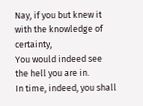Nay, if you but knew it with the knowledge of certainty,
You would indeed see the hell you are in.
In time, indeed, you shall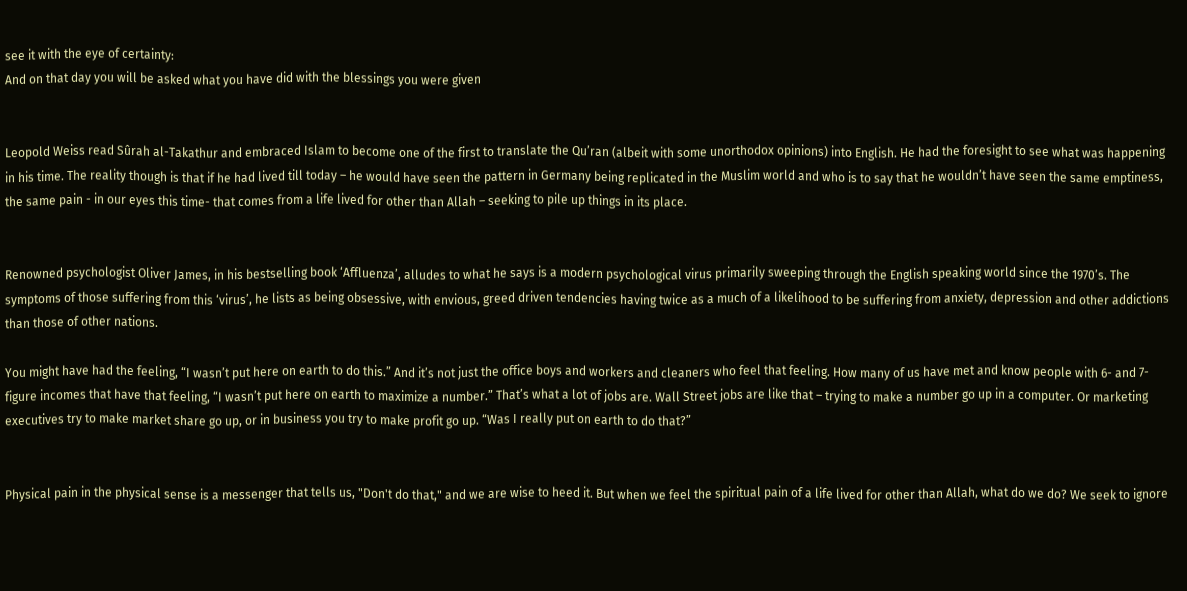see it with the eye of certainty:
And on that day you will be asked what you have did with the blessings you were given


Leopold Weiss read Sûrah al-Takathur and embraced Islam to become one of the first to translate the Qu’ran (albeit with some unorthodox opinions) into English. He had the foresight to see what was happening in his time. The reality though is that if he had lived till today – he would have seen the pattern in Germany being replicated in the Muslim world and who is to say that he wouldn’t have seen the same emptiness, the same pain - in our eyes this time- that comes from a life lived for other than Allah – seeking to pile up things in its place.


Renowned psychologist Oliver James, in his bestselling book ‘Affluenza’, alludes to what he says is a modern psychological virus primarily sweeping through the English speaking world since the 1970’s. The symptoms of those suffering from this ‘virus’, he lists as being obsessive, with envious, greed driven tendencies having twice as a much of a likelihood to be suffering from anxiety, depression and other addictions than those of other nations.

You might have had the feeling, “I wasn’t put here on earth to do this.” And it’s not just the office boys and workers and cleaners who feel that feeling. How many of us have met and know people with 6- and 7-figure incomes that have that feeling, “I wasn’t put here on earth to maximize a number.” That’s what a lot of jobs are. Wall Street jobs are like that – trying to make a number go up in a computer. Or marketing executives try to make market share go up, or in business you try to make profit go up. “Was I really put on earth to do that?”


Physical pain in the physical sense is a messenger that tells us, "Don't do that," and we are wise to heed it. But when we feel the spiritual pain of a life lived for other than Allah, what do we do? We seek to ignore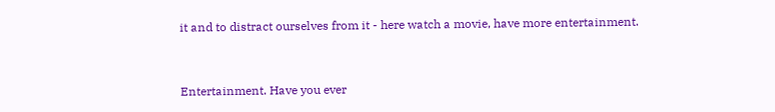it and to distract ourselves from it - here watch a movie, have more entertainment.


Entertainment. Have you ever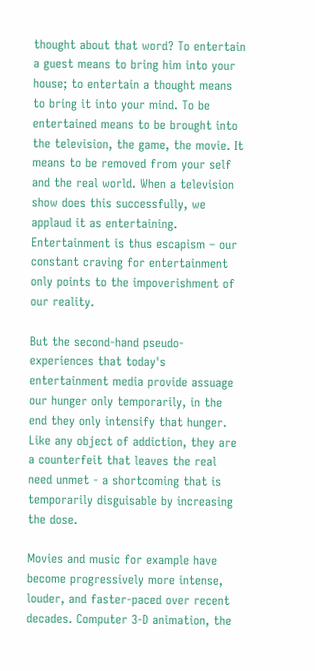thought about that word? To entertain a guest means to bring him into your house; to entertain a thought means to bring it into your mind. To be entertained means to be brought into the television, the game, the movie. It means to be removed from your self and the real world. When a television show does this successfully, we applaud it as entertaining. Entertainment is thus escapism – our constant craving for entertainment only points to the impoverishment of our reality.

But the second-hand pseudo-experiences that today's entertainment media provide assuage our hunger only temporarily, in the end they only intensify that hunger. Like any object of addiction, they are a counterfeit that leaves the real need unmet - a shortcoming that is temporarily disguisable by increasing the dose.

Movies and music for example have become progressively more intense, louder, and faster-paced over recent decades. Computer 3-D animation, the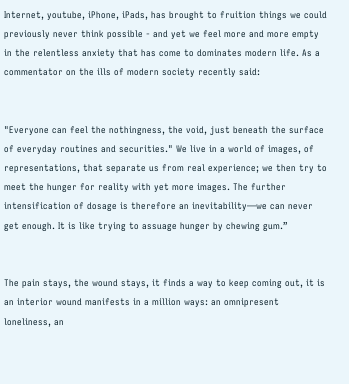Internet, youtube, iPhone, iPads, has brought to fruition things we could previously never think possible - and yet we feel more and more empty in the relentless anxiety that has come to dominates modern life. As a commentator on the ills of modern society recently said:


"Everyone can feel the nothingness, the void, just beneath the surface of everyday routines and securities." We live in a world of images, of representations, that separate us from real experience; we then try to meet the hunger for reality with yet more images. The further intensification of dosage is therefore an inevitability—we can never get enough. It is like trying to assuage hunger by chewing gum.”


The pain stays, the wound stays, it finds a way to keep coming out, it is an interior wound manifests in a million ways: an omnipresent loneliness, an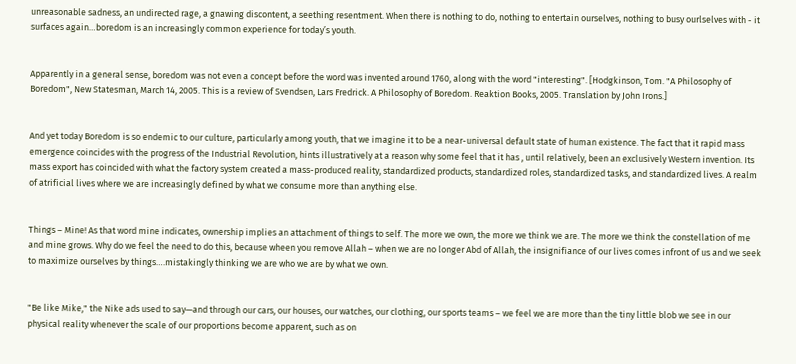unreasonable sadness, an undirected rage, a gnawing discontent, a seething resentment. When there is nothing to do, nothing to entertain ourselves, nothing to busy ourlselves with - it surfaces again…boredom is an increasingly common experience for today’s youth.


Apparently in a general sense, boredom was not even a concept before the word was invented around 1760, along with the word "interesting". [Hodgkinson, Tom. "A Philosophy of Boredom", New Statesman, March 14, 2005. This is a review of Svendsen, Lars Fredrick. A Philosophy of Boredom. Reaktion Books, 2005. Translation by John Irons.]


And yet today Boredom is so endemic to our culture, particularly among youth, that we imagine it to be a near-universal default state of human existence. The fact that it rapid mass emergence coincides with the progress of the Industrial Revolution, hints illustratively at a reason why some feel that it has , until relatively, been an exclusively Western invention. Its mass export has coincided with what the factory system created a mass-produced reality, standardized products, standardized roles, standardized tasks, and standardized lives. A realm of atrificial lives where we are increasingly defined by what we consume more than anything else.


Things – Mine! As that word mine indicates, ownership implies an attachment of things to self. The more we own, the more we think we are. The more we think the constellation of me and mine grows. Why do we feel the need to do this, because wheen you remove Allah – when we are no longer Abd of Allah, the insignifiance of our lives comes infront of us and we seek to maximize ourselves by things….mistakingly thinking we are who we are by what we own.


"Be like Mike," the Nike ads used to say—and through our cars, our houses, our watches, our clothing, our sports teams – we feel we are more than the tiny little blob we see in our physical reality whenever the scale of our proportions become apparent, such as on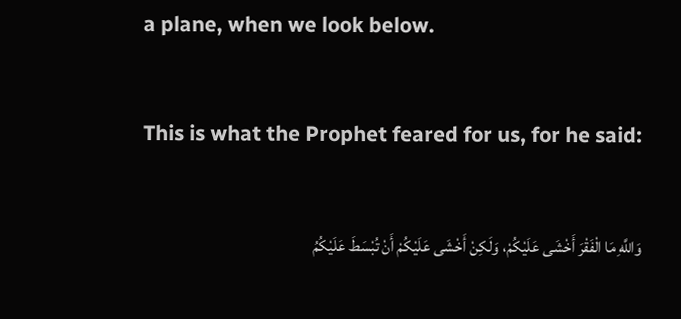a plane, when we look below.


This is what the Prophet feared for us, for he said:


وَاللَّهِ مَا الْفَقْرَ أَخْشَى عَلَيْكُمْ، وَلَكِنْ أَخْشَى عَلَيْكُمْ أَنْ تُبْسَطَ عَلَيْكُمُ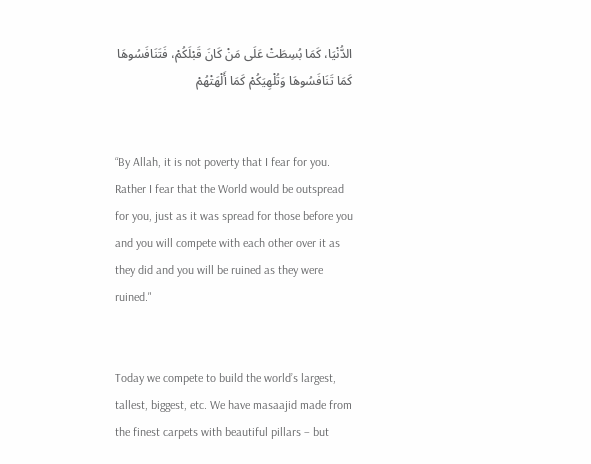الدُّنْيَا، كَمَا بُسِطَتْ عَلَى مَنْ كَانَ قَبْلَكُمْ، فَتَنَافَسُوهَا كَمَا تَنَافَسُوهَا وَتُلْهِيَكُمْ كَمَا أَلْهَتْهُمْ


“By Allah, it is not poverty that I fear for you. Rather I fear that the World would be outspread for you, just as it was spread for those before you and you will compete with each other over it as they did and you will be ruined as they were ruined."


Today we compete to build the world’s largest, tallest, biggest, etc. We have masaajid made from the finest carpets with beautiful pillars – but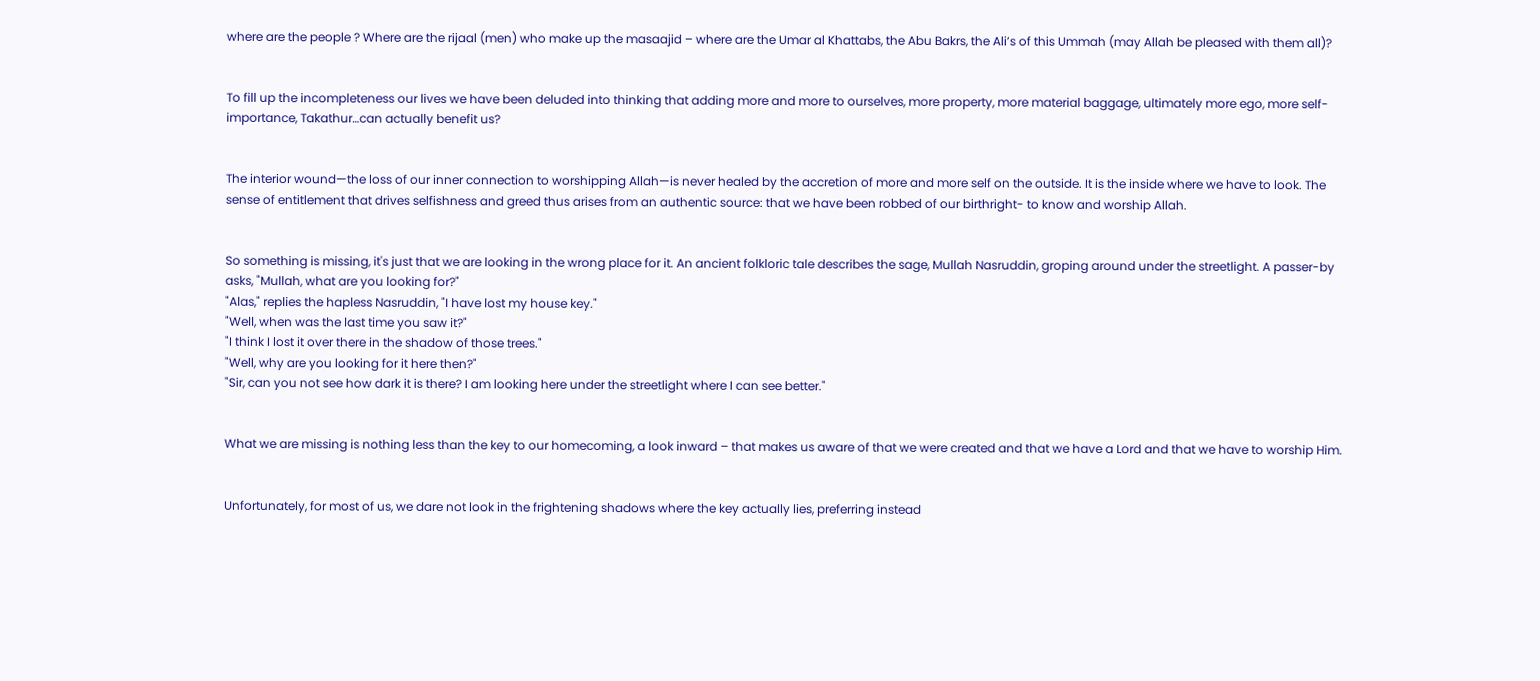where are the people ? Where are the rijaal (men) who make up the masaajid – where are the Umar al Khattabs, the Abu Bakrs, the Ali’s of this Ummah (may Allah be pleased with them all)?


To fill up the incompleteness our lives we have been deluded into thinking that adding more and more to ourselves, more property, more material baggage, ultimately more ego, more self-importance, Takathur…can actually benefit us?


The interior wound—the loss of our inner connection to worshipping Allah—is never healed by the accretion of more and more self on the outside. It is the inside where we have to look. The sense of entitlement that drives selfishness and greed thus arises from an authentic source: that we have been robbed of our birthright- to know and worship Allah.


So something is missing, it's just that we are looking in the wrong place for it. An ancient folkloric tale describes the sage, Mullah Nasruddin, groping around under the streetlight. A passer-by asks, "Mullah, what are you looking for?"
"Alas," replies the hapless Nasruddin, "I have lost my house key."
"Well, when was the last time you saw it?"
"I think I lost it over there in the shadow of those trees."
"Well, why are you looking for it here then?"
"Sir, can you not see how dark it is there? I am looking here under the streetlight where I can see better."


What we are missing is nothing less than the key to our homecoming, a look inward – that makes us aware of that we were created and that we have a Lord and that we have to worship Him.


Unfortunately, for most of us, we dare not look in the frightening shadows where the key actually lies, preferring instead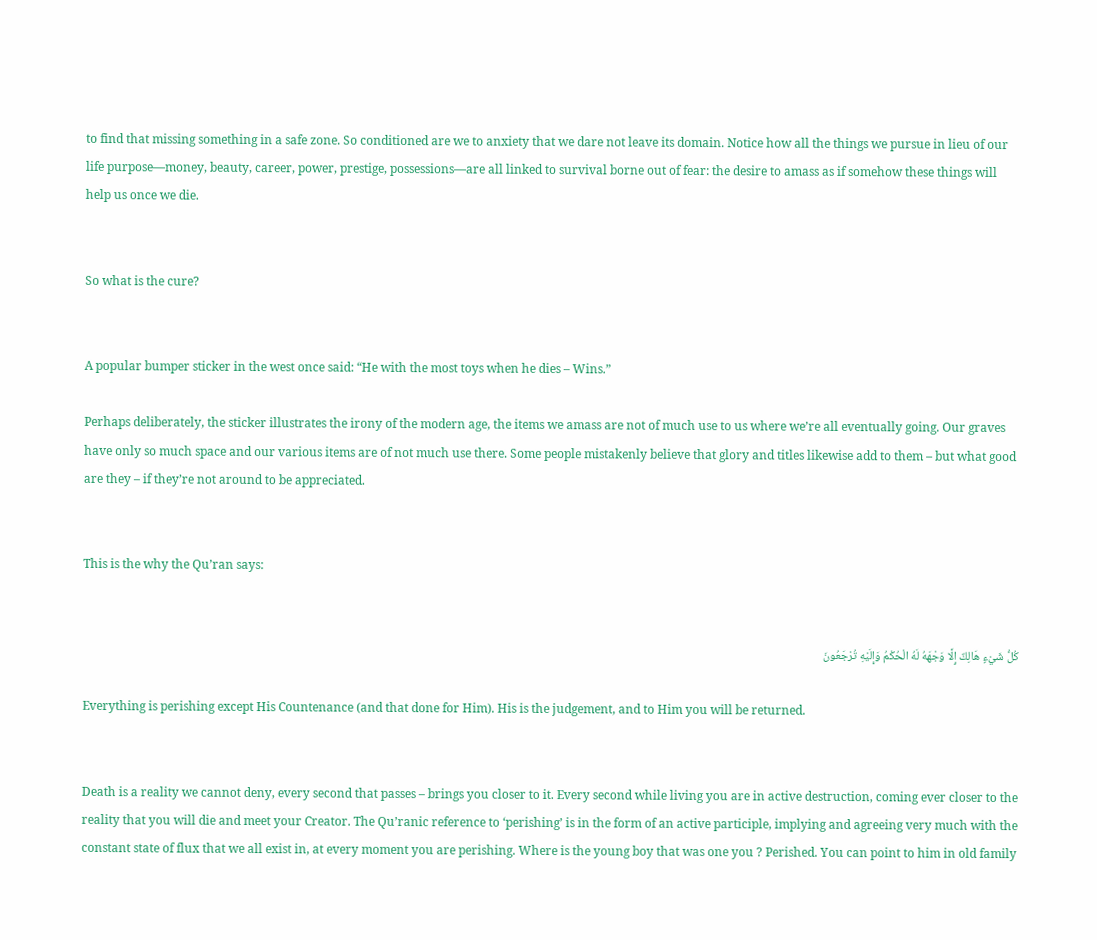to find that missing something in a safe zone. So conditioned are we to anxiety that we dare not leave its domain. Notice how all the things we pursue in lieu of our life purpose—money, beauty, career, power, prestige, possessions—are all linked to survival borne out of fear: the desire to amass as if somehow these things will help us once we die.


So what is the cure?


A popular bumper sticker in the west once said: “He with the most toys when he dies – Wins.”

Perhaps deliberately, the sticker illustrates the irony of the modern age, the items we amass are not of much use to us where we’re all eventually going. Our graves have only so much space and our various items are of not much use there. Some people mistakenly believe that glory and titles likewise add to them – but what good are they – if they’re not around to be appreciated.


This is the why the Qu’ran says:


كُلُّ شَيْءٍ هَالِكٌ إِلَّا وَجْهَهُ لَهُ الْحُكْمُ وَإِلَيْهِ تُرْجَعُونَ

Everything is perishing except His Countenance (and that done for Him). His is the judgement, and to Him you will be returned.


Death is a reality we cannot deny, every second that passes – brings you closer to it. Every second while living you are in active destruction, coming ever closer to the reality that you will die and meet your Creator. The Qu’ranic reference to ‘perishing’ is in the form of an active participle, implying and agreeing very much with the constant state of flux that we all exist in, at every moment you are perishing. Where is the young boy that was one you ? Perished. You can point to him in old family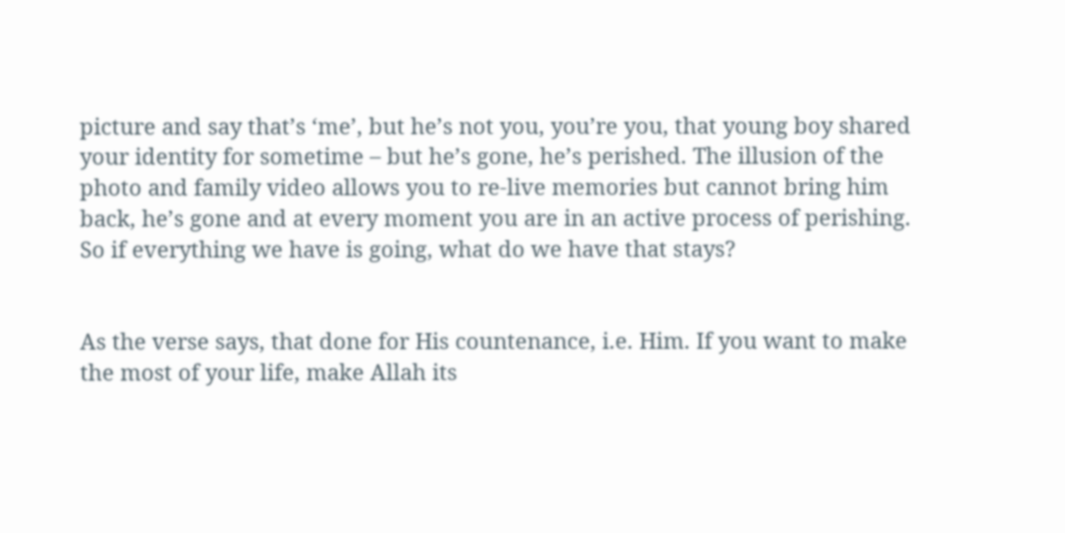picture and say that’s ‘me’, but he’s not you, you’re you, that young boy shared your identity for sometime – but he’s gone, he’s perished. The illusion of the photo and family video allows you to re-live memories but cannot bring him back, he’s gone and at every moment you are in an active process of perishing. So if everything we have is going, what do we have that stays?


As the verse says, that done for His countenance, i.e. Him. If you want to make the most of your life, make Allah its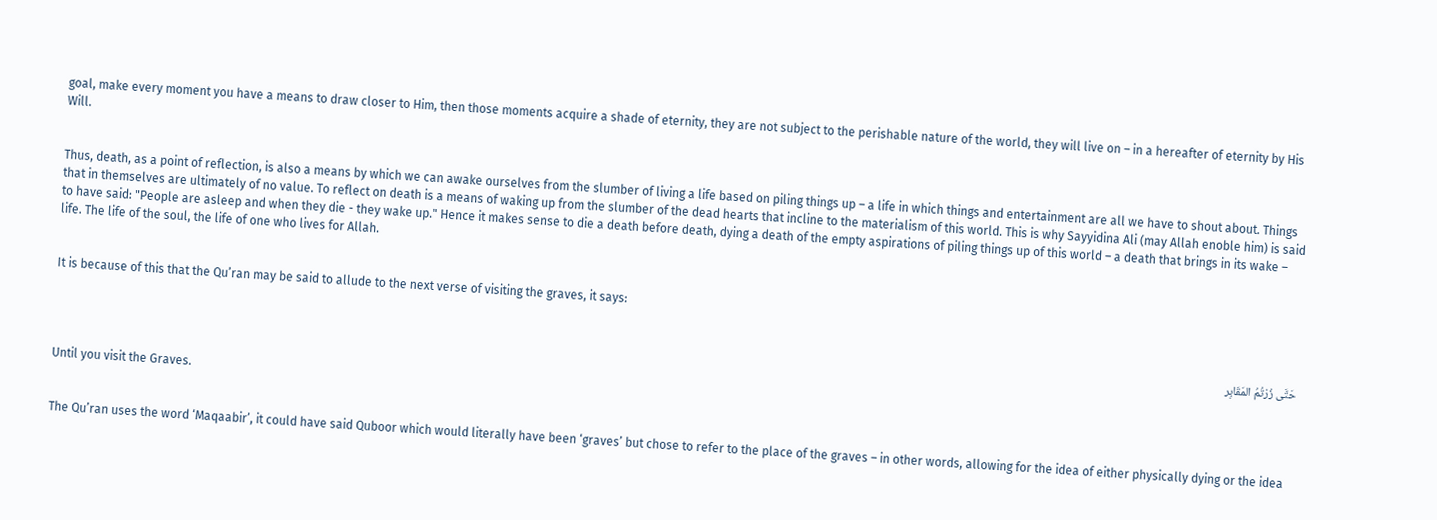goal, make every moment you have a means to draw closer to Him, then those moments acquire a shade of eternity, they are not subject to the perishable nature of the world, they will live on – in a hereafter of eternity by His Will.


Thus, death, as a point of reflection, is also a means by which we can awake ourselves from the slumber of living a life based on piling things up – a life in which things and entertainment are all we have to shout about. Things that in themselves are ultimately of no value. To reflect on death is a means of waking up from the slumber of the dead hearts that incline to the materialism of this world. This is why Sayyidina Ali (may Allah enoble him) is said to have said: "People are asleep and when they die - they wake up." Hence it makes sense to die a death before death, dying a death of the empty aspirations of piling things up of this world – a death that brings in its wake – life. The life of the soul, the life of one who lives for Allah.


It is because of this that the Qu’ran may be said to allude to the next verse of visiting the graves, it says:


حَتَّى زُرْتُمُ المَقَابِر

Until you visit the Graves.


The Qu’ran uses the word ‘Maqaabir’, it could have said Quboor which would literally have been ‘graves’ but chose to refer to the place of the graves – in other words, allowing for the idea of either physically dying or the idea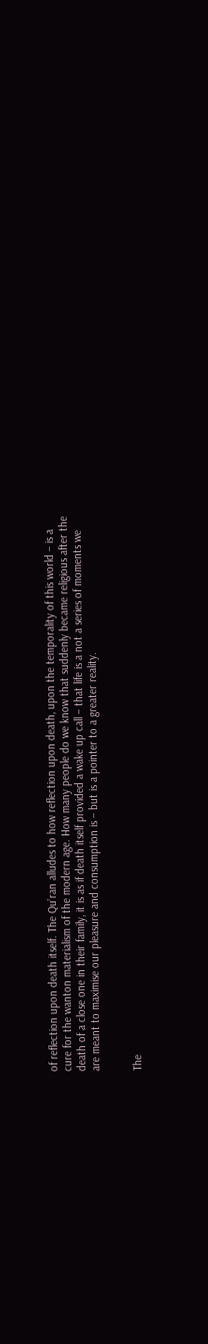of reflection upon death itself. The Qu’ran alludes to how reflection upon death, upon the temporality of this world – is a cure for the wanton materialism of the modern age. How many people do we know that suddenly became religious after the death of a close one in their family, it is as if death itself provided a wake up call – that life is a not a series of moments we are meant to maximise our pleasure and consumption is – but is a pointer to a greater reality.


The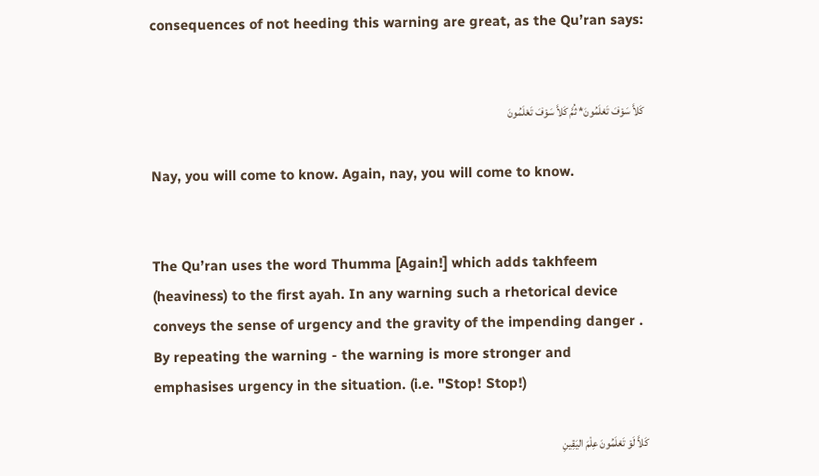consequences of not heeding this warning are great, as the Qu’ran says:


كَلاَّ سَوْفَ تَعْلَمُونَ* ثُمَّ كَلاَّ سَوْفَ تَعْلَمُونَ

Nay, you will come to know. Again, nay, you will come to know.


The Qu’ran uses the word Thumma [Again!] which adds takhfeem (heaviness) to the first ayah. In any warning such a rhetorical device conveys the sense of urgency and the gravity of the impending danger . By repeating the warning - the warning is more stronger and emphasises urgency in the situation. (i.e. "Stop! Stop!)

كَلاَّ لَوْ تَعْلَمُونَ عِلْمَ اليَقِينِ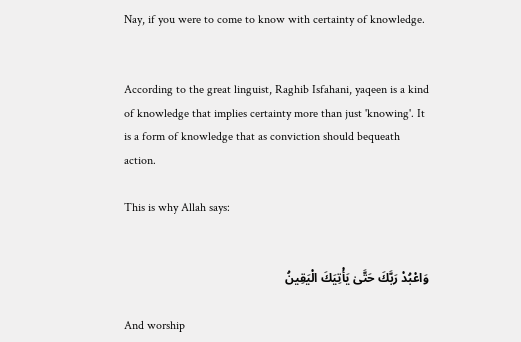Nay, if you were to come to know with certainty of knowledge.


According to the great linguist, Raghib Isfahani, yaqeen is a kind of knowledge that implies certainty more than just 'knowing'. It is a form of knowledge that as conviction should bequeath action.

This is why Allah says:


وَاعْبُدْ رَبَّكَ حَتَّىٰ يَأْتِيَكَ الْيَقِينُ

And worship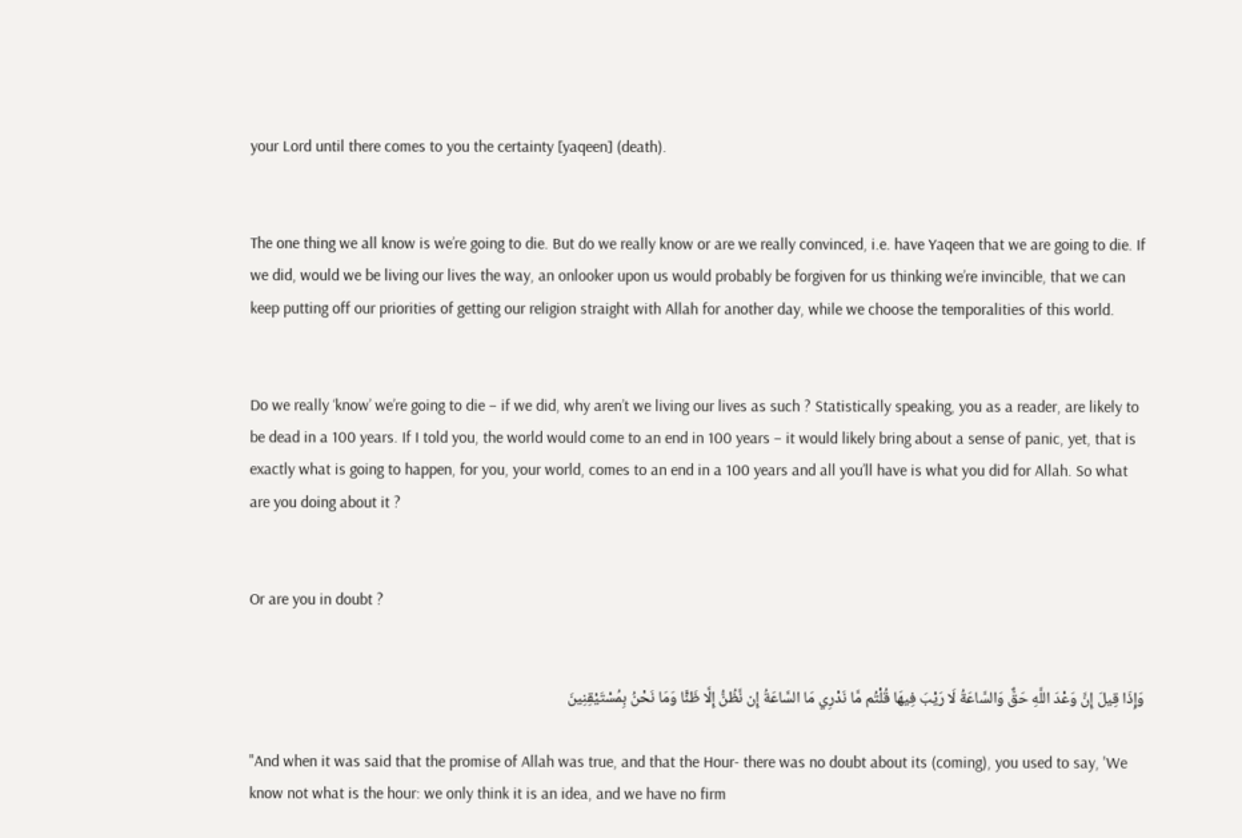your Lord until there comes to you the certainty [yaqeen] (death).


The one thing we all know is we’re going to die. But do we really know or are we really convinced, i.e. have Yaqeen that we are going to die. If we did, would we be living our lives the way, an onlooker upon us would probably be forgiven for us thinking we’re invincible, that we can keep putting off our priorities of getting our religion straight with Allah for another day, while we choose the temporalities of this world.


Do we really ‘know’ we’re going to die – if we did, why aren’t we living our lives as such ? Statistically speaking, you as a reader, are likely to be dead in a 100 years. If I told you, the world would come to an end in 100 years – it would likely bring about a sense of panic, yet, that is exactly what is going to happen, for you, your world, comes to an end in a 100 years and all you’ll have is what you did for Allah. So what are you doing about it ?


Or are you in doubt ?


وَإِذَا قِيلَ إِنَّ وَعْدَ اللَّهِ حَقٌّ وَالسَّاعَةُ لَا رَيْبَ فِيهَا قُلْتُم مَّا نَدْرِي مَا السَّاعَةُ إِن نَّظُنُّ إِلَّا ظَنًّا وَمَا نَحْنُ بِمُسْتَيْقِنِينَ

"And when it was said that the promise of Allah was true, and that the Hour- there was no doubt about its (coming), you used to say, 'We know not what is the hour: we only think it is an idea, and we have no firm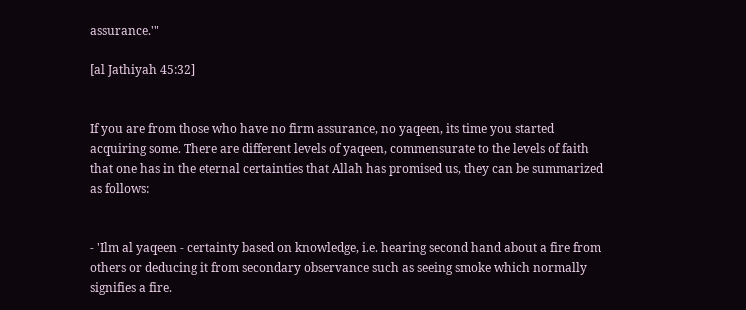assurance.'"

[al Jathiyah 45:32]


If you are from those who have no firm assurance, no yaqeen, its time you started acquiring some. There are different levels of yaqeen, commensurate to the levels of faith that one has in the eternal certainties that Allah has promised us, they can be summarized as follows:


- 'Ilm al yaqeen - certainty based on knowledge, i.e. hearing second hand about a fire from others or deducing it from secondary observance such as seeing smoke which normally signifies a fire.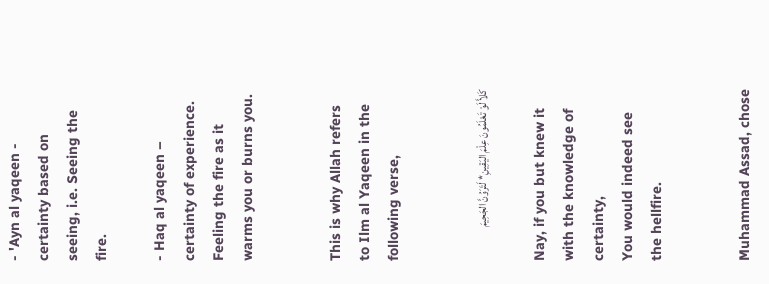- 'Ayn al yaqeen - certainty based on seeing, i.e. Seeing the fire.

- Haq al yaqeen – certainty of experience. Feeling the fire as it warms you or burns you.


This is why Allah refers to Ilm al Yaqeen in the following verse,


كَلاَّ لَوْ تَعْلَمُونَ عِلْمَ اليَقِينِ* لَتَرَوُنَّ الجَحِيمَ

Nay, if you but knew it with the knowledge of certainty,
You would indeed see the hellfire.


Muhammad Assad, chose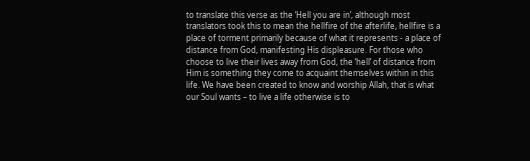to translate this verse as the ‘Hell you are in’, although most translators took this to mean the hellfire of the afterlife, hellfire is a place of torment primarily because of what it represents - a place of distance from God, manifesting His displeasure. For those who choose to live their lives away from God, the ‘hell’ of distance from Him is something they come to acquaint themselves within in this life. We have been created to know and worship Allah, that is what our Soul wants – to live a life otherwise is to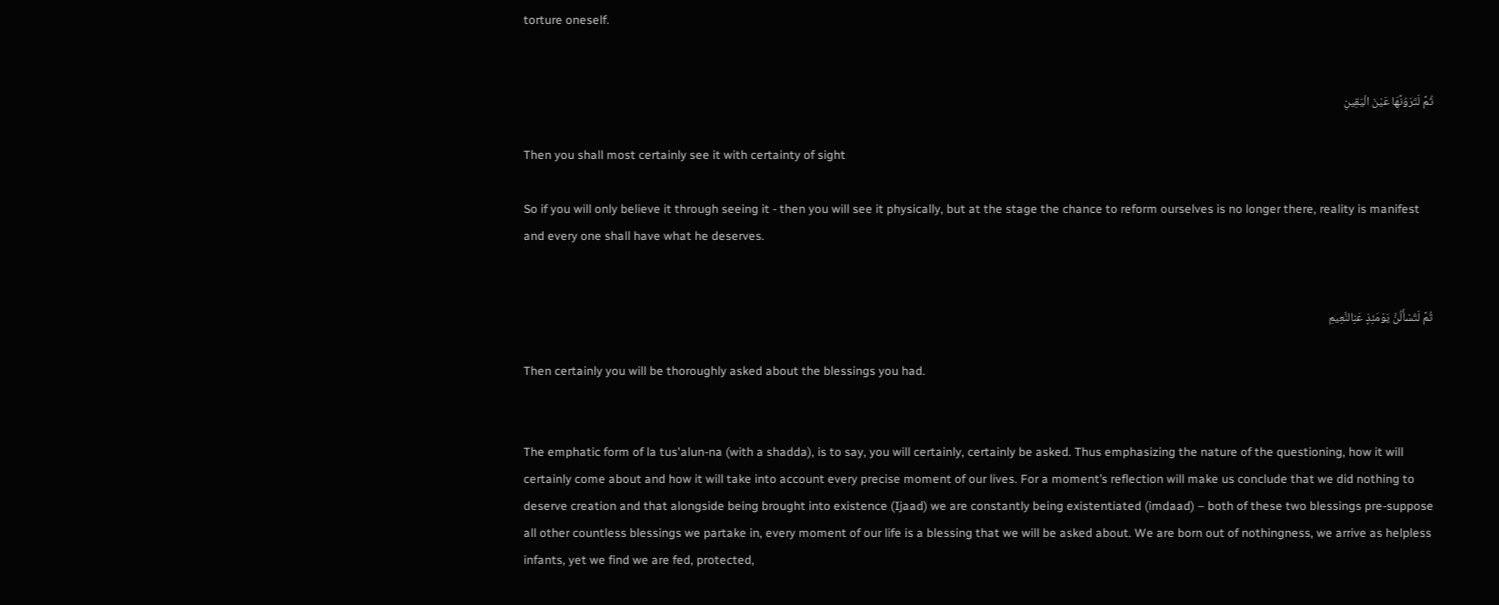torture oneself.


ثُمَّ لَتَرَوُنَّهَا عَيْنَ الْيَقِينِ

Then you shall most certainly see it with certainty of sight

So if you will only believe it through seeing it - then you will see it physically, but at the stage the chance to reform ourselves is no longer there, reality is manifest and every one shall have what he deserves.


ثُمَّ لَتُسْأَلُنَّ يَوْمَئِذٍ عَنِالنَّعِيمِ

Then certainly you will be thoroughly asked about the blessings you had.


The emphatic form of la tus'alun-na (with a shadda), is to say, you will certainly, certainly be asked. Thus emphasizing the nature of the questioning, how it will certainly come about and how it will take into account every precise moment of our lives. For a moment’s reflection will make us conclude that we did nothing to deserve creation and that alongside being brought into existence (Ijaad) we are constantly being existentiated (imdaad) – both of these two blessings pre-suppose all other countless blessings we partake in, every moment of our life is a blessing that we will be asked about. We are born out of nothingness, we arrive as helpless infants, yet we find we are fed, protected,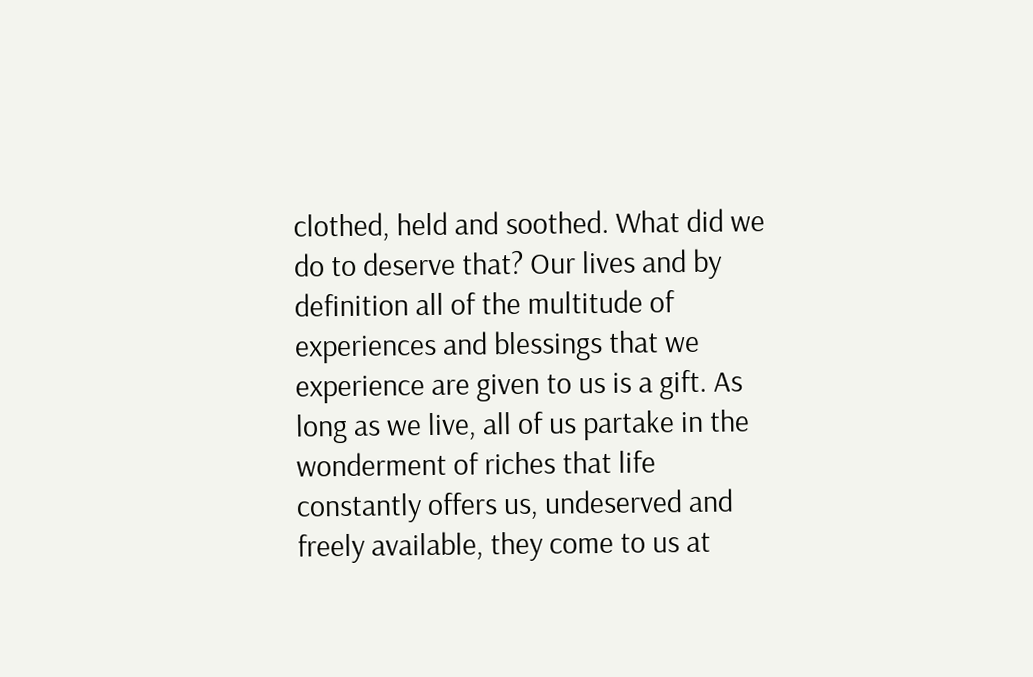clothed, held and soothed. What did we do to deserve that? Our lives and by definition all of the multitude of experiences and blessings that we experience are given to us is a gift. As long as we live, all of us partake in the wonderment of riches that life constantly offers us, undeserved and freely available, they come to us at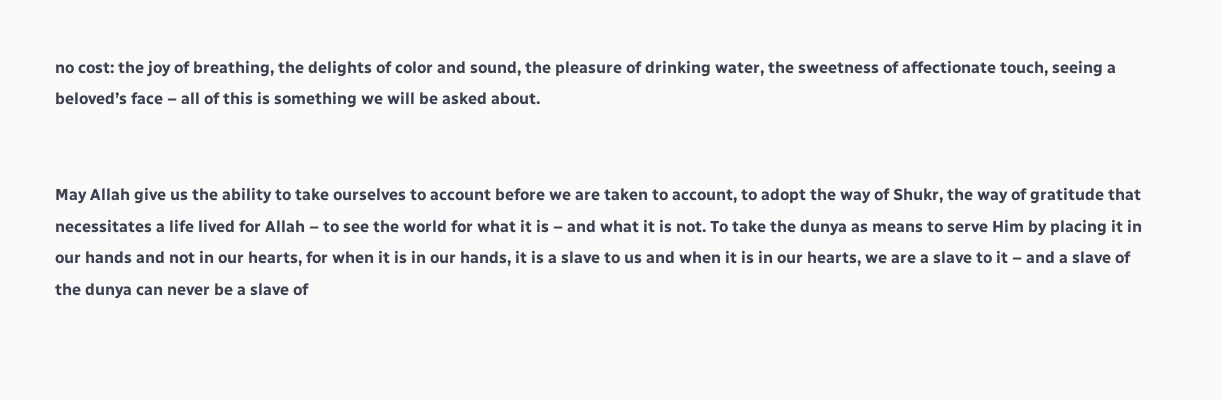no cost: the joy of breathing, the delights of color and sound, the pleasure of drinking water, the sweetness of affectionate touch, seeing a beloved’s face – all of this is something we will be asked about.


May Allah give us the ability to take ourselves to account before we are taken to account, to adopt the way of Shukr, the way of gratitude that necessitates a life lived for Allah – to see the world for what it is – and what it is not. To take the dunya as means to serve Him by placing it in our hands and not in our hearts, for when it is in our hands, it is a slave to us and when it is in our hearts, we are a slave to it – and a slave of the dunya can never be a slave of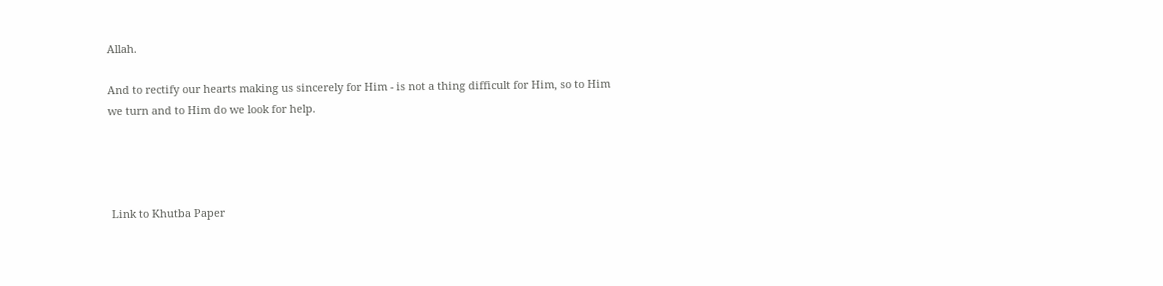Allah.

And to rectify our hearts making us sincerely for Him - is not a thing difficult for Him, so to Him we turn and to Him do we look for help.




 Link to Khutba Paper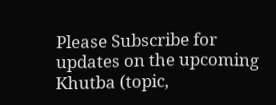Please Subscribe for updates on the upcoming Khutba (topic,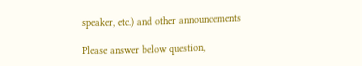speaker, etc.) and other announcements

Please answer below question,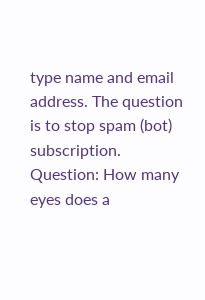type name and email address. The question is to stop spam (bot) subscription.
Question: How many eyes does a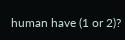human have (1 or 2)?